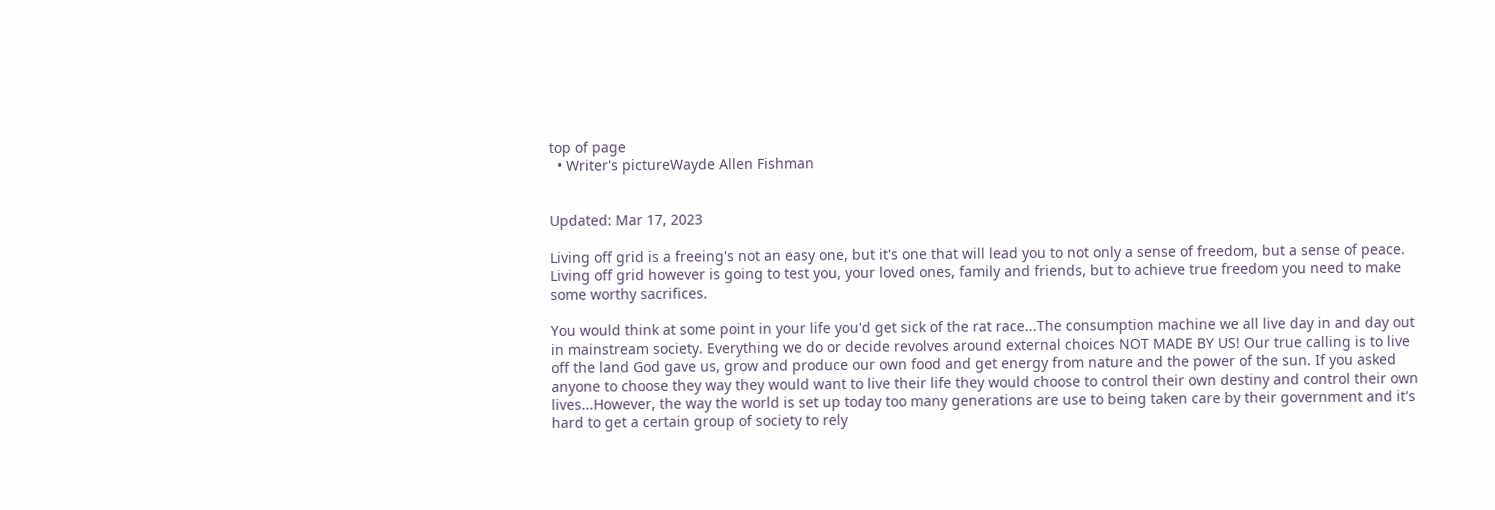top of page
  • Writer's pictureWayde Allen Fishman


Updated: Mar 17, 2023

Living off grid is a freeing's not an easy one, but it's one that will lead you to not only a sense of freedom, but a sense of peace. Living off grid however is going to test you, your loved ones, family and friends, but to achieve true freedom you need to make some worthy sacrifices.

You would think at some point in your life you'd get sick of the rat race...The consumption machine we all live day in and day out in mainstream society. Everything we do or decide revolves around external choices NOT MADE BY US! Our true calling is to live off the land God gave us, grow and produce our own food and get energy from nature and the power of the sun. If you asked anyone to choose they way they would want to live their life they would choose to control their own destiny and control their own lives...However, the way the world is set up today too many generations are use to being taken care by their government and it's hard to get a certain group of society to rely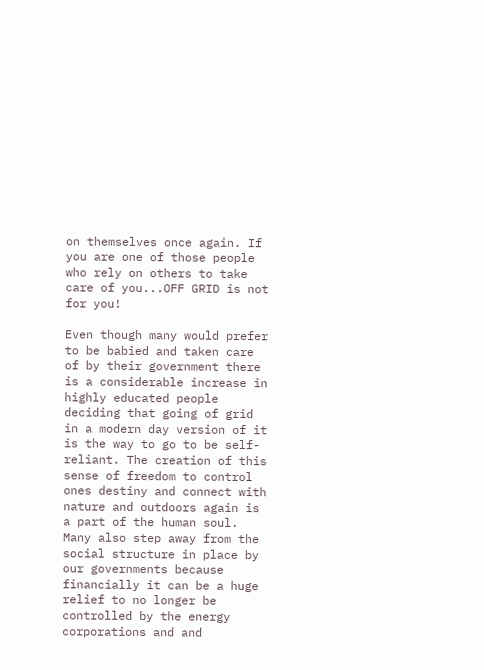on themselves once again. If you are one of those people who rely on others to take care of you...OFF GRID is not for you!

Even though many would prefer to be babied and taken care of by their government there is a considerable increase in highly educated people deciding that going of grid in a modern day version of it is the way to go to be self-reliant. The creation of this sense of freedom to control ones destiny and connect with nature and outdoors again is a part of the human soul. Many also step away from the social structure in place by our governments because financially it can be a huge relief to no longer be controlled by the energy corporations and and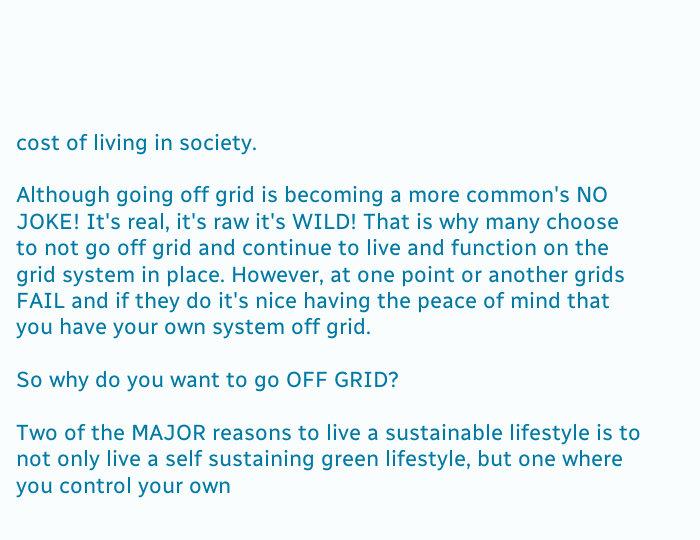cost of living in society.

Although going off grid is becoming a more common's NO JOKE! It's real, it's raw it's WILD! That is why many choose to not go off grid and continue to live and function on the grid system in place. However, at one point or another grids FAIL and if they do it's nice having the peace of mind that you have your own system off grid.

So why do you want to go OFF GRID?

Two of the MAJOR reasons to live a sustainable lifestyle is to not only live a self sustaining green lifestyle, but one where you control your own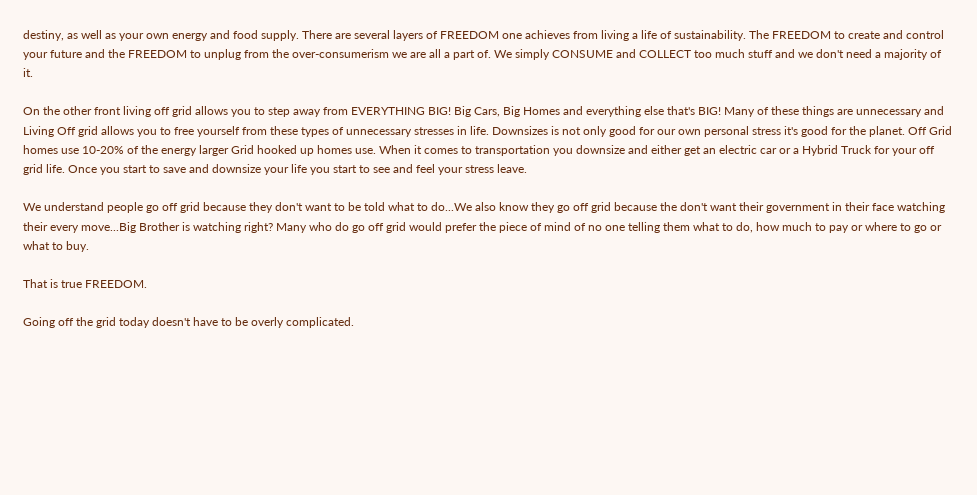destiny, as well as your own energy and food supply. There are several layers of FREEDOM one achieves from living a life of sustainability. The FREEDOM to create and control your future and the FREEDOM to unplug from the over-consumerism we are all a part of. We simply CONSUME and COLLECT too much stuff and we don't need a majority of it.

On the other front living off grid allows you to step away from EVERYTHING BIG! Big Cars, Big Homes and everything else that's BIG! Many of these things are unnecessary and Living Off grid allows you to free yourself from these types of unnecessary stresses in life. Downsizes is not only good for our own personal stress it's good for the planet. Off Grid homes use 10-20% of the energy larger Grid hooked up homes use. When it comes to transportation you downsize and either get an electric car or a Hybrid Truck for your off grid life. Once you start to save and downsize your life you start to see and feel your stress leave.

We understand people go off grid because they don't want to be told what to do...We also know they go off grid because the don't want their government in their face watching their every move...Big Brother is watching right? Many who do go off grid would prefer the piece of mind of no one telling them what to do, how much to pay or where to go or what to buy.

That is true FREEDOM.

Going off the grid today doesn't have to be overly complicated.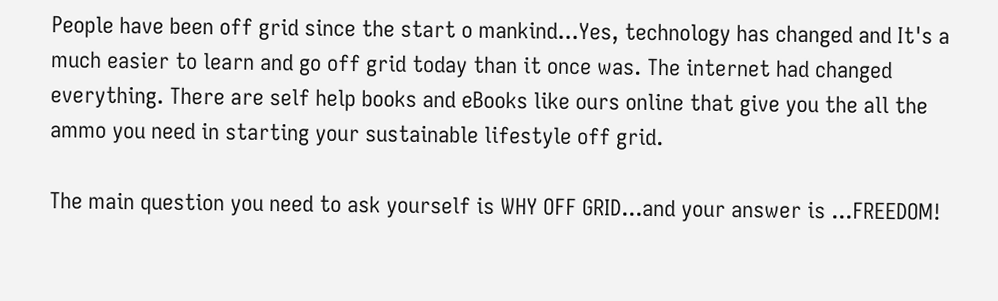People have been off grid since the start o mankind...Yes, technology has changed and It's a much easier to learn and go off grid today than it once was. The internet had changed everything. There are self help books and eBooks like ours online that give you the all the ammo you need in starting your sustainable lifestyle off grid.

The main question you need to ask yourself is WHY OFF GRID...and your answer is ...FREEDOM!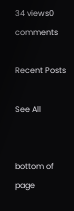34 views0 comments

Recent Posts

See All


bottom of page